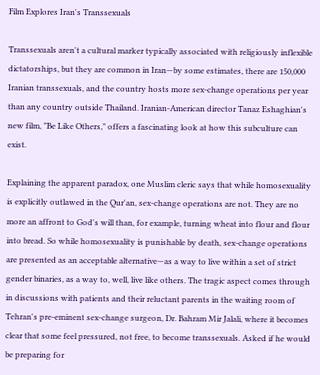Film Explores Iran's Transsexuals

Transsexuals aren't a cultural marker typically associated with religiously inflexible dictatorships, but they are common in Iran—by some estimates, there are 150,000 Iranian transsexuals, and the country hosts more sex-change operations per year than any country outside Thailand. Iranian-American director Tanaz Eshaghian's new film, "Be Like Others," offers a fascinating look at how this subculture can exist.

Explaining the apparent paradox, one Muslim cleric says that while homosexuality is explicitly outlawed in the Qur'an, sex-change operations are not. They are no more an affront to God's will than, for example, turning wheat into flour and flour into bread. So while homosexuality is punishable by death, sex-change operations are presented as an acceptable alternative—as a way to live within a set of strict gender binaries, as a way to, well, live like others. The tragic aspect comes through in discussions with patients and their reluctant parents in the waiting room of Tehran's pre-eminent sex-change surgeon, Dr. Bahram Mir Jalali, where it becomes clear that some feel pressured, not free, to become transsexuals. Asked if he would be preparing for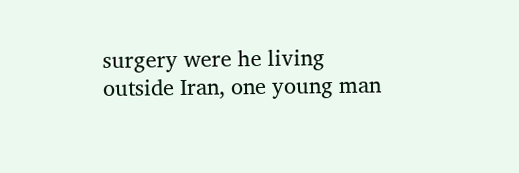surgery were he living outside Iran, one young man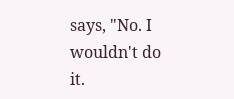says, "No. I wouldn't do it.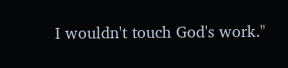I wouldn't touch God's work."